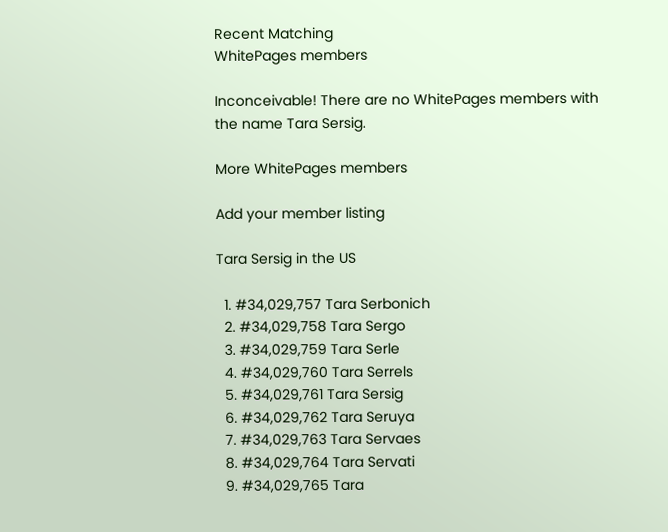Recent Matching
WhitePages members

Inconceivable! There are no WhitePages members with the name Tara Sersig.

More WhitePages members

Add your member listing

Tara Sersig in the US

  1. #34,029,757 Tara Serbonich
  2. #34,029,758 Tara Sergo
  3. #34,029,759 Tara Serle
  4. #34,029,760 Tara Serrels
  5. #34,029,761 Tara Sersig
  6. #34,029,762 Tara Seruya
  7. #34,029,763 Tara Servaes
  8. #34,029,764 Tara Servati
  9. #34,029,765 Tara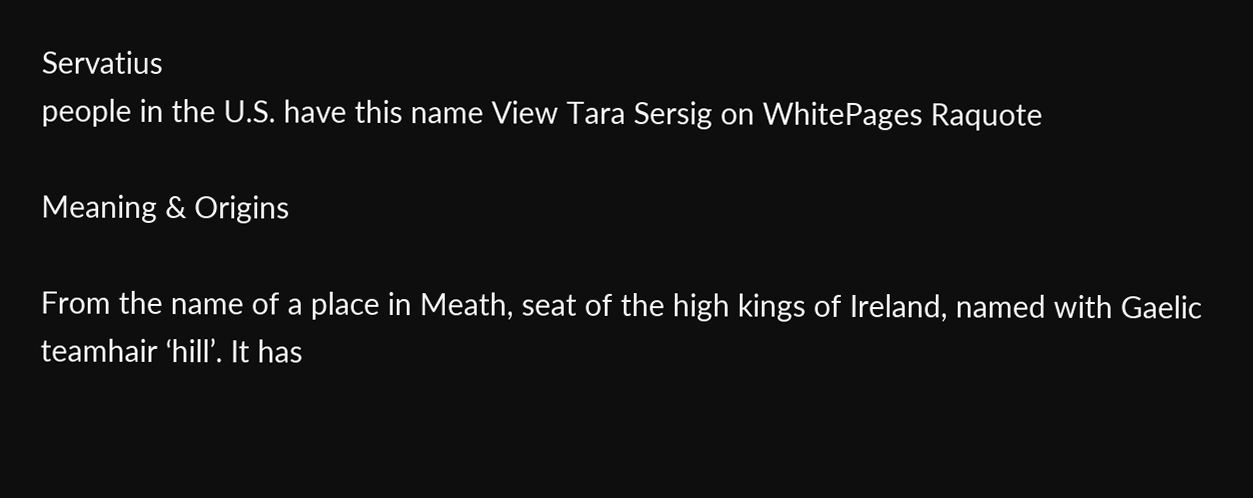Servatius
people in the U.S. have this name View Tara Sersig on WhitePages Raquote

Meaning & Origins

From the name of a place in Meath, seat of the high kings of Ireland, named with Gaelic teamhair ‘hill’. It has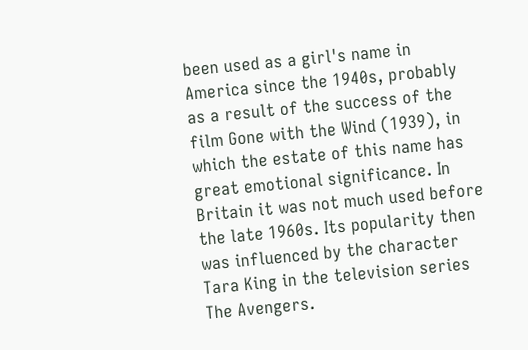been used as a girl's name in America since the 1940s, probably as a result of the success of the film Gone with the Wind (1939), in which the estate of this name has great emotional significance. In Britain it was not much used before the late 1960s. Its popularity then was influenced by the character Tara King in the television series The Avengers.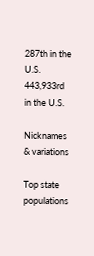287th in the U.S.
443,933rd in the U.S.

Nicknames & variations

Top state populations